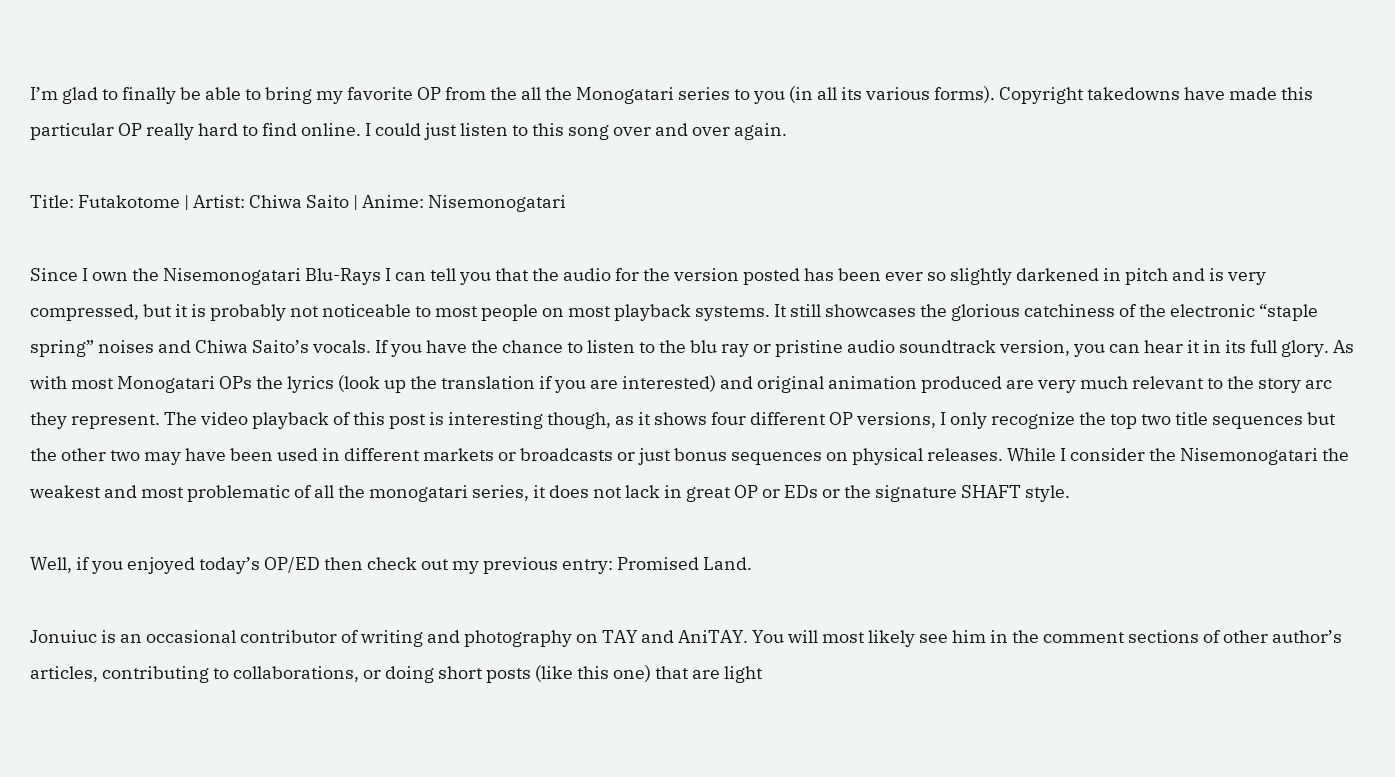I’m glad to finally be able to bring my favorite OP from the all the Monogatari series to you (in all its various forms). Copyright takedowns have made this particular OP really hard to find online. I could just listen to this song over and over again.

Title: Futakotome | Artist: Chiwa Saito | Anime: Nisemonogatari

Since I own the Nisemonogatari Blu-Rays I can tell you that the audio for the version posted has been ever so slightly darkened in pitch and is very compressed, but it is probably not noticeable to most people on most playback systems. It still showcases the glorious catchiness of the electronic “staple spring” noises and Chiwa Saito’s vocals. If you have the chance to listen to the blu ray or pristine audio soundtrack version, you can hear it in its full glory. As with most Monogatari OPs the lyrics (look up the translation if you are interested) and original animation produced are very much relevant to the story arc they represent. The video playback of this post is interesting though, as it shows four different OP versions, I only recognize the top two title sequences but the other two may have been used in different markets or broadcasts or just bonus sequences on physical releases. While I consider the Nisemonogatari the weakest and most problematic of all the monogatari series, it does not lack in great OP or EDs or the signature SHAFT style.

Well, if you enjoyed today’s OP/ED then check out my previous entry: Promised Land.

Jonuiuc is an occasional contributor of writing and photography on TAY and AniTAY. You will most likely see him in the comment sections of other author’s articles, contributing to collaborations, or doing short posts (like this one) that are light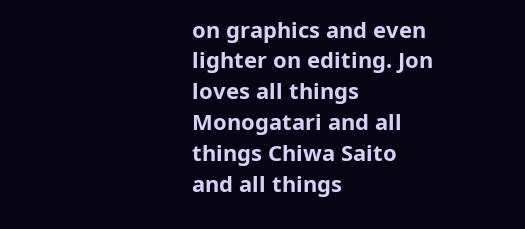on graphics and even lighter on editing. Jon loves all things Monogatari and all things Chiwa Saito and all things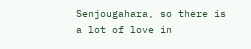Senjougahara, so there is a lot of love in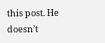this post. He doesn’t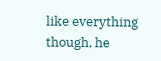like everything though, he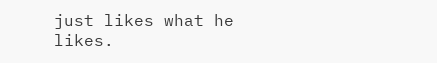just likes what he likes.